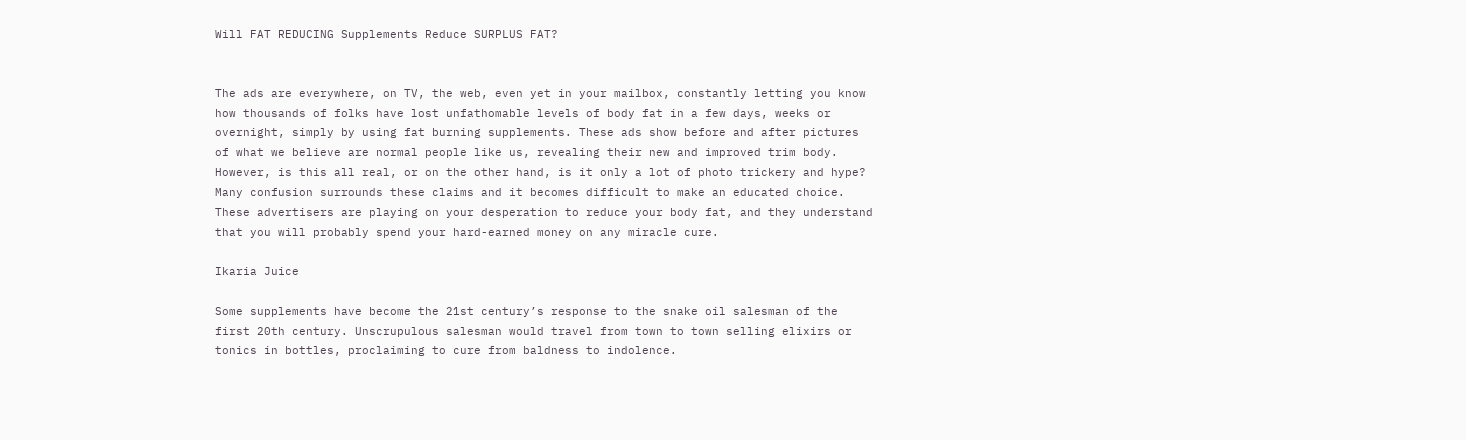Will FAT REDUCING Supplements Reduce SURPLUS FAT?


The ads are everywhere, on TV, the web, even yet in your mailbox, constantly letting you know how thousands of folks have lost unfathomable levels of body fat in a few days, weeks or overnight, simply by using fat burning supplements. These ads show before and after pictures of what we believe are normal people like us, revealing their new and improved trim body. However, is this all real, or on the other hand, is it only a lot of photo trickery and hype? Many confusion surrounds these claims and it becomes difficult to make an educated choice. These advertisers are playing on your desperation to reduce your body fat, and they understand that you will probably spend your hard-earned money on any miracle cure.

Ikaria Juice

Some supplements have become the 21st century’s response to the snake oil salesman of the first 20th century. Unscrupulous salesman would travel from town to town selling elixirs or tonics in bottles, proclaiming to cure from baldness to indolence.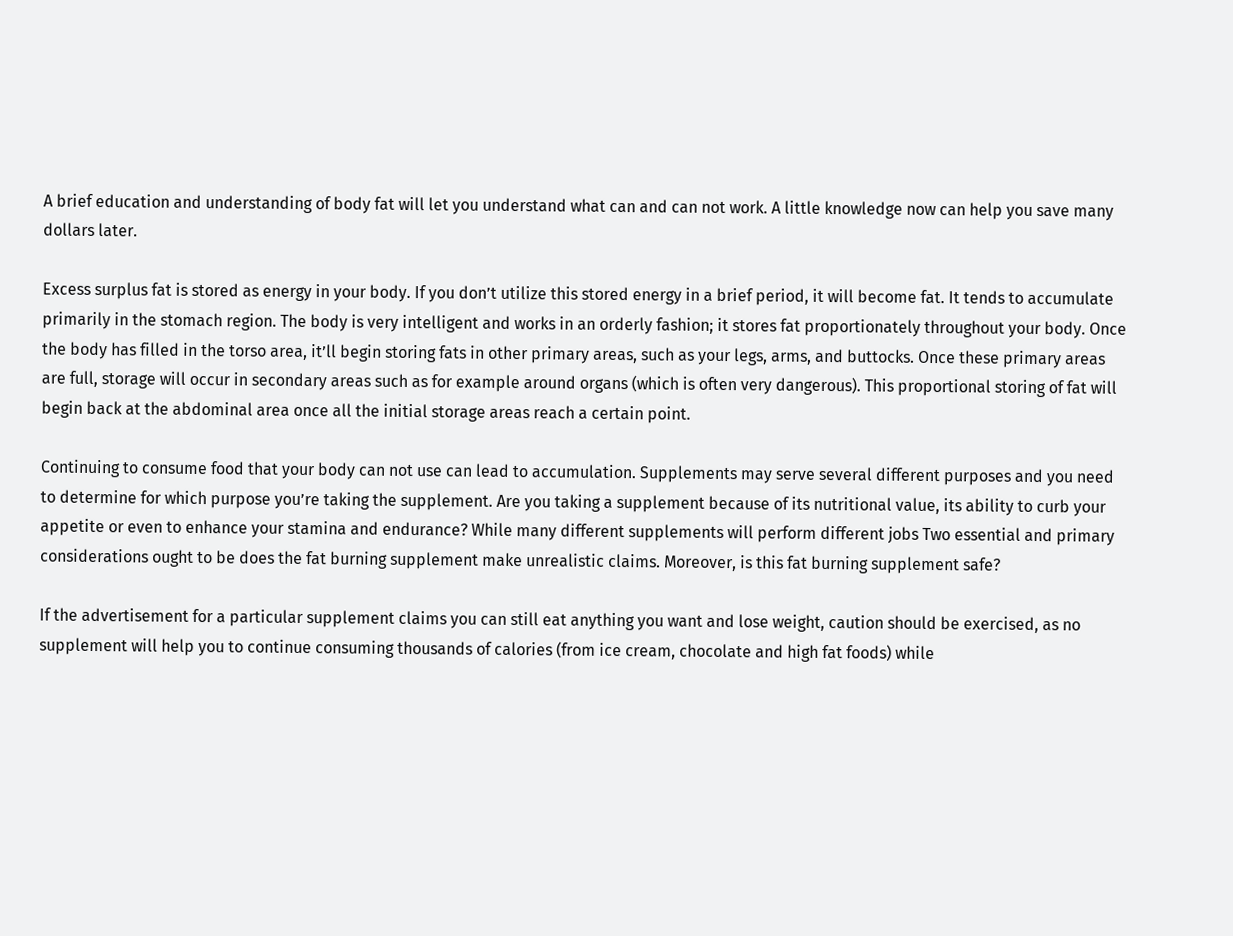A brief education and understanding of body fat will let you understand what can and can not work. A little knowledge now can help you save many dollars later.

Excess surplus fat is stored as energy in your body. If you don’t utilize this stored energy in a brief period, it will become fat. It tends to accumulate primarily in the stomach region. The body is very intelligent and works in an orderly fashion; it stores fat proportionately throughout your body. Once the body has filled in the torso area, it’ll begin storing fats in other primary areas, such as your legs, arms, and buttocks. Once these primary areas are full, storage will occur in secondary areas such as for example around organs (which is often very dangerous). This proportional storing of fat will begin back at the abdominal area once all the initial storage areas reach a certain point.

Continuing to consume food that your body can not use can lead to accumulation. Supplements may serve several different purposes and you need to determine for which purpose you’re taking the supplement. Are you taking a supplement because of its nutritional value, its ability to curb your appetite or even to enhance your stamina and endurance? While many different supplements will perform different jobs Two essential and primary considerations ought to be does the fat burning supplement make unrealistic claims. Moreover, is this fat burning supplement safe?

If the advertisement for a particular supplement claims you can still eat anything you want and lose weight, caution should be exercised, as no supplement will help you to continue consuming thousands of calories (from ice cream, chocolate and high fat foods) while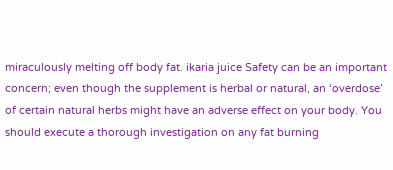miraculously melting off body fat. ikaria juice Safety can be an important concern; even though the supplement is herbal or natural, an ‘overdose’ of certain natural herbs might have an adverse effect on your body. You should execute a thorough investigation on any fat burning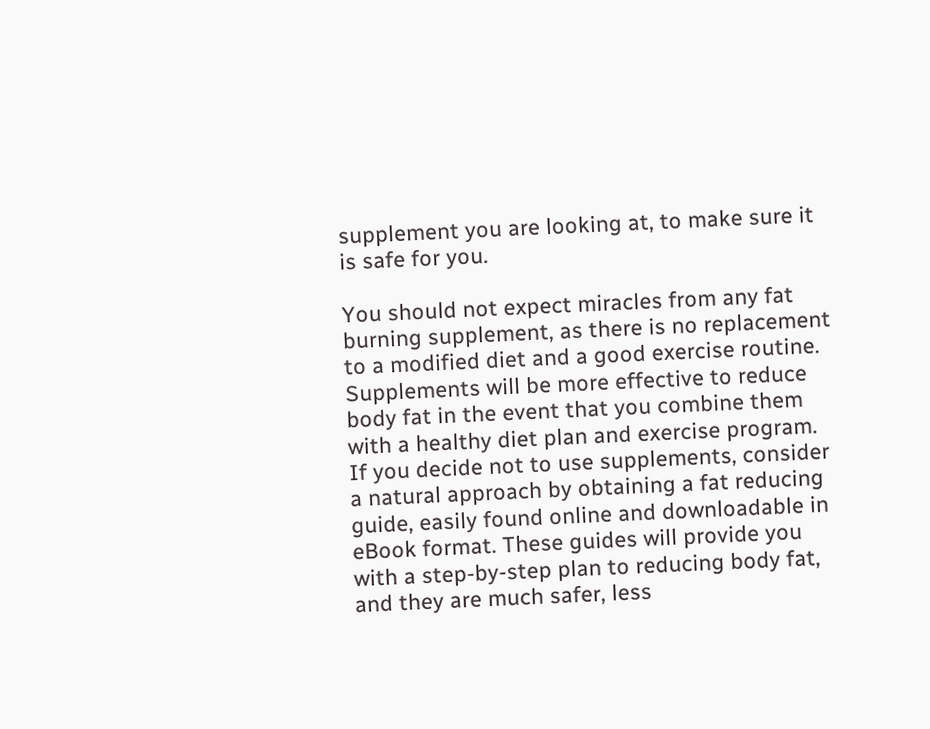supplement you are looking at, to make sure it is safe for you.

You should not expect miracles from any fat burning supplement, as there is no replacement to a modified diet and a good exercise routine. Supplements will be more effective to reduce body fat in the event that you combine them with a healthy diet plan and exercise program. If you decide not to use supplements, consider a natural approach by obtaining a fat reducing guide, easily found online and downloadable in eBook format. These guides will provide you with a step-by-step plan to reducing body fat, and they are much safer, less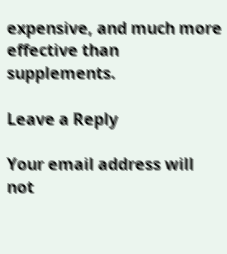expensive, and much more effective than supplements.

Leave a Reply

Your email address will not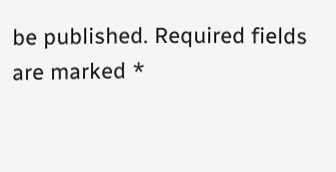be published. Required fields are marked *